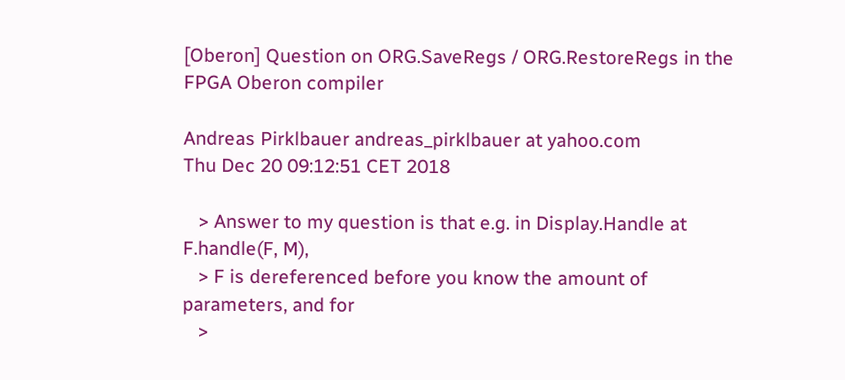[Oberon] Question on ORG.SaveRegs / ORG.RestoreRegs in the FPGA Oberon compiler

Andreas Pirklbauer andreas_pirklbauer at yahoo.com
Thu Dec 20 09:12:51 CET 2018

   > Answer to my question is that e.g. in Display.Handle at F.handle(F, M),
   > F is dereferenced before you know the amount of parameters, and for
   >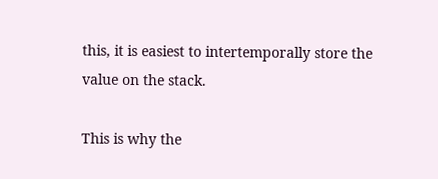this, it is easiest to intertemporally store the value on the stack.

This is why the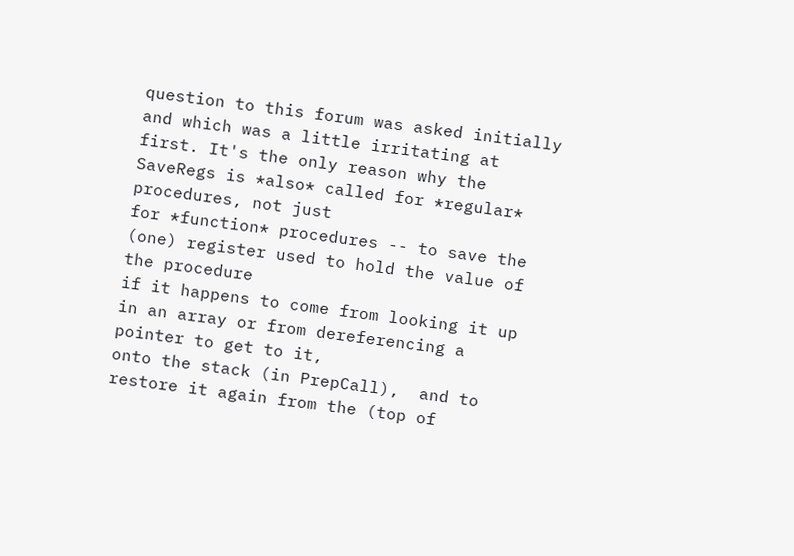question to this forum was asked initially and which was a little irritating at
first. It's the only reason why the SaveRegs is *also* called for *regular* procedures, not just
for *function* procedures -- to save the (one) register used to hold the value of the procedure
if it happens to come from looking it up in an array or from dereferencing a pointer to get to it,
onto the stack (in PrepCall),  and to restore it again from the (top of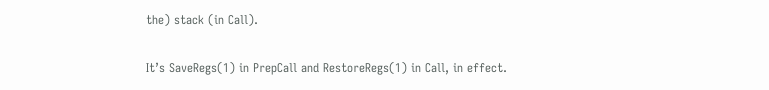the) stack (in Call).

It’s SaveRegs(1) in PrepCall and RestoreRegs(1) in Call, in effect.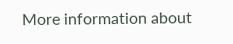More information about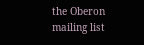the Oberon mailing list